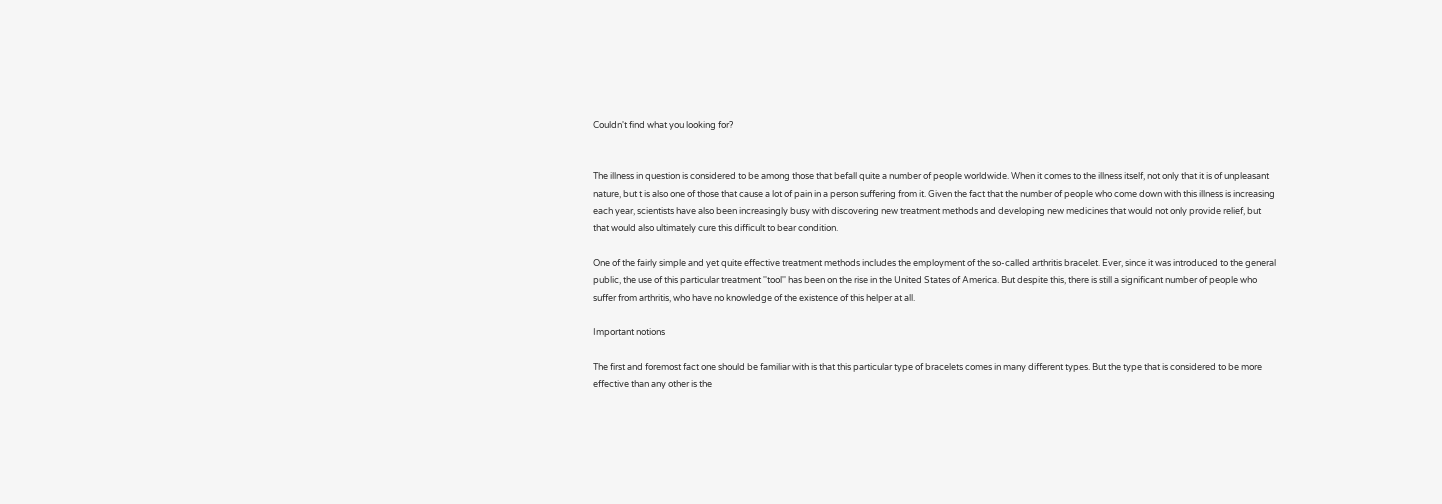Couldn't find what you looking for?


The illness in question is considered to be among those that befall quite a number of people worldwide. When it comes to the illness itself, not only that it is of unpleasant nature, but t is also one of those that cause a lot of pain in a person suffering from it. Given the fact that the number of people who come down with this illness is increasing each year, scientists have also been increasingly busy with discovering new treatment methods and developing new medicines that would not only provide relief, but that would also ultimately cure this difficult to bear condition.

One of the fairly simple and yet quite effective treatment methods includes the employment of the so-called arthritis bracelet. Ever, since it was introduced to the general public, the use of this particular treatment ''tool'' has been on the rise in the United States of America. But despite this, there is still a significant number of people who suffer from arthritis, who have no knowledge of the existence of this helper at all.

Important notions

The first and foremost fact one should be familiar with is that this particular type of bracelets comes in many different types. But the type that is considered to be more effective than any other is the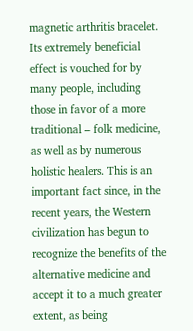magnetic arthritis bracelet. Its extremely beneficial effect is vouched for by many people, including those in favor of a more traditional – folk medicine, as well as by numerous holistic healers. This is an important fact since, in the recent years, the Western civilization has begun to recognize the benefits of the alternative medicine and accept it to a much greater extent, as being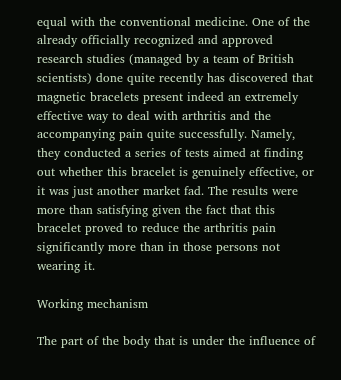equal with the conventional medicine. One of the already officially recognized and approved research studies (managed by a team of British scientists) done quite recently has discovered that magnetic bracelets present indeed an extremely effective way to deal with arthritis and the accompanying pain quite successfully. Namely, they conducted a series of tests aimed at finding out whether this bracelet is genuinely effective, or it was just another market fad. The results were more than satisfying given the fact that this bracelet proved to reduce the arthritis pain significantly more than in those persons not wearing it.

Working mechanism

The part of the body that is under the influence of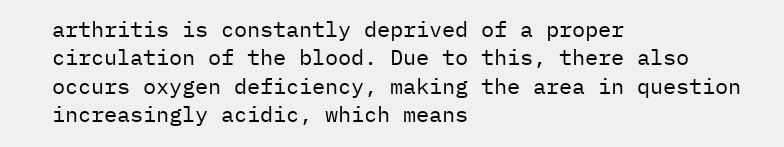arthritis is constantly deprived of a proper circulation of the blood. Due to this, there also occurs oxygen deficiency, making the area in question increasingly acidic, which means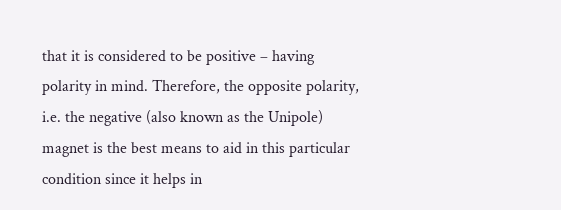that it is considered to be positive – having polarity in mind. Therefore, the opposite polarity, i.e. the negative (also known as the Unipole) magnet is the best means to aid in this particular condition since it helps in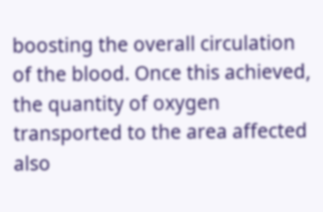boosting the overall circulation of the blood. Once this achieved, the quantity of oxygen transported to the area affected also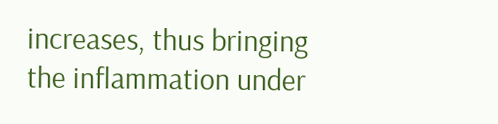increases, thus bringing the inflammation under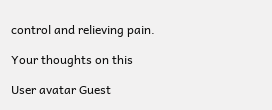control and relieving pain.

Your thoughts on this

User avatar Guest